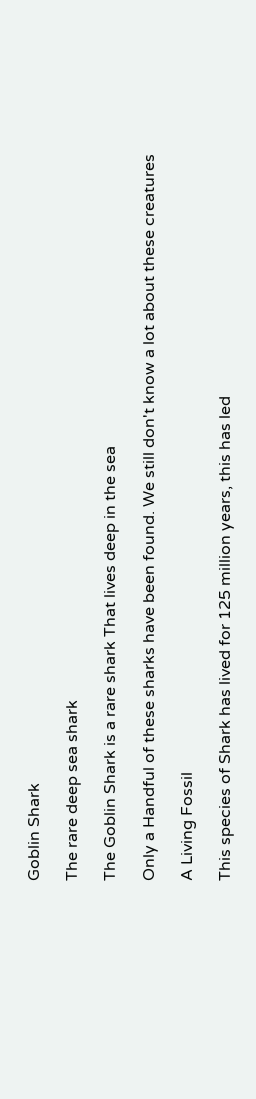Goblin Shark

The rare deep sea shark

The Goblin Shark is a rare shark That lives deep in the sea

Only a Handful of these sharks have been found. We still don't know a lot about these creatures

A Living Fossil

This species of Shark has lived for 125 million years, this has led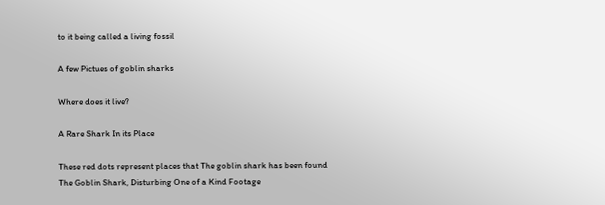to it being called a living fossil

A few Pictues of goblin sharks

Where does it live?

A Rare Shark In its Place

These red dots represent places that The goblin shark has been found
The Goblin Shark, Disturbing One of a Kind Footage